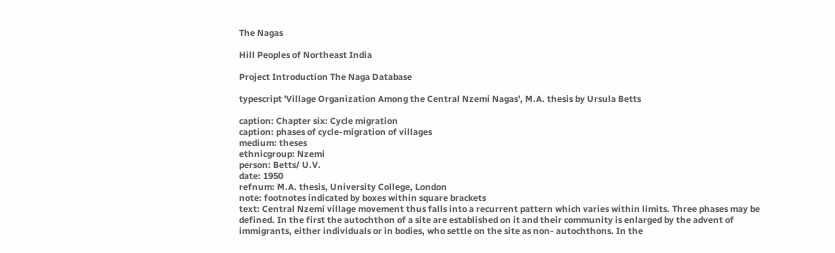The Nagas

Hill Peoples of Northeast India

Project Introduction The Naga Database

typescript 'Village Organization Among the Central Nzemi Nagas', M.A. thesis by Ursula Betts

caption: Chapter six: Cycle migration
caption: phases of cycle-migration of villages
medium: theses
ethnicgroup: Nzemi
person: Betts/ U.V.
date: 1950
refnum: M.A. thesis, University College, London
note: footnotes indicated by boxes within square brackets
text: Central Nzemi village movement thus falls into a recurrent pattern which varies within limits. Three phases may be defined. In the first the autochthon of a site are established on it and their community is enlarged by the advent of immigrants, either individuals or in bodies, who settle on the site as non- autochthons. In the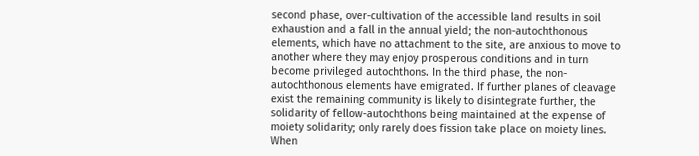second phase, over-cultivation of the accessible land results in soil exhaustion and a fall in the annual yield; the non-autochthonous elements, which have no attachment to the site, are anxious to move to another where they may enjoy prosperous conditions and in turn become privileged autochthons. In the third phase, the non-autochthonous elements have emigrated. If further planes of cleavage exist the remaining community is likely to disintegrate further, the solidarity of fellow-autochthons being maintained at the expense of moiety solidarity; only rarely does fission take place on moiety lines. When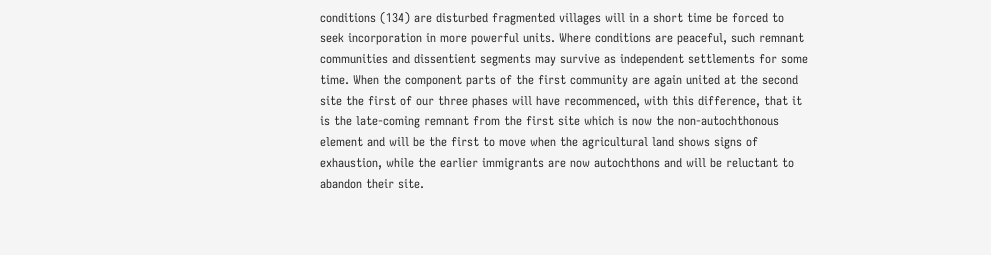conditions (134) are disturbed fragmented villages will in a short time be forced to seek incorporation in more powerful units. Where conditions are peaceful, such remnant communities and dissentient segments may survive as independent settlements for some time. When the component parts of the first community are again united at the second site the first of our three phases will have recommenced, with this difference, that it is the late-coming remnant from the first site which is now the non-autochthonous element and will be the first to move when the agricultural land shows signs of exhaustion, while the earlier immigrants are now autochthons and will be reluctant to abandon their site.